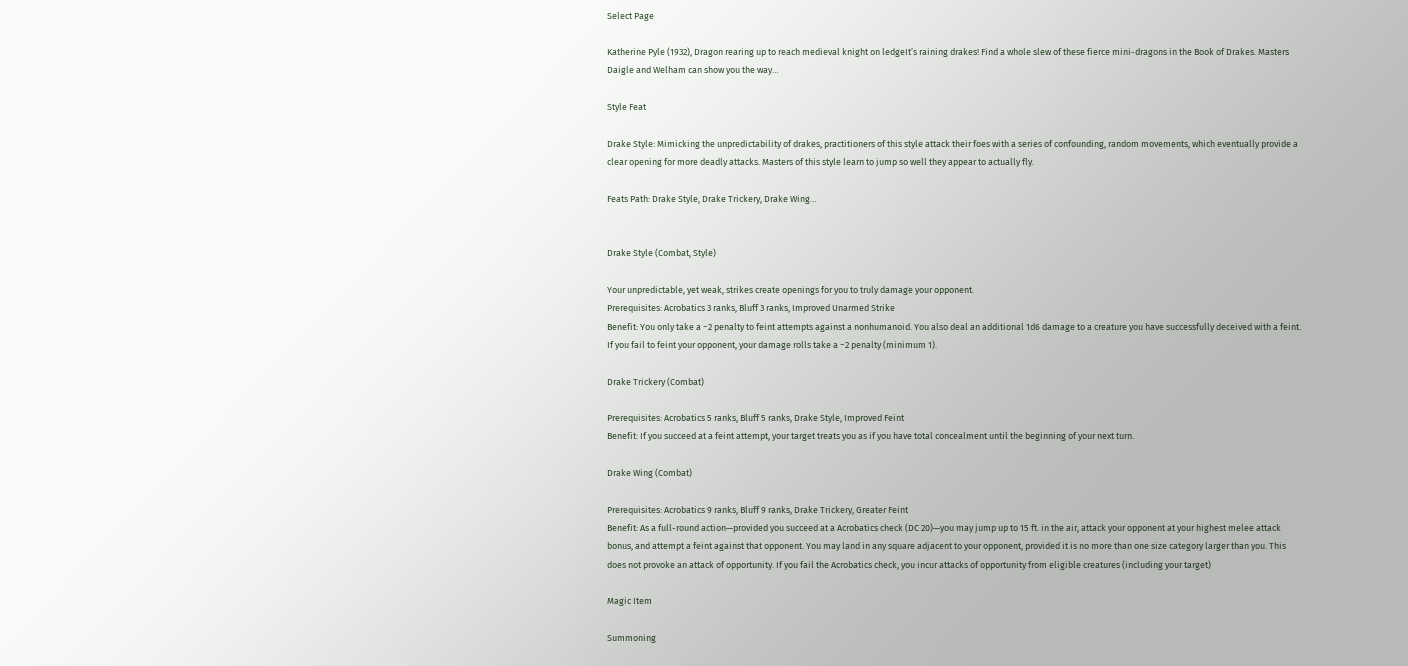Select Page

Katherine Pyle (1932), Dragon rearing up to reach medieval knight on ledgeIt’s raining drakes! Find a whole slew of these fierce mini-dragons in the Book of Drakes. Masters Daigle and Welham can show you the way…

Style Feat

Drake Style: Mimicking the unpredictability of drakes, practitioners of this style attack their foes with a series of confounding, random movements, which eventually provide a clear opening for more deadly attacks. Masters of this style learn to jump so well they appear to actually fly.

Feats Path: Drake Style, Drake Trickery, Drake Wing…


Drake Style (Combat, Style)

Your unpredictable, yet weak, strikes create openings for you to truly damage your opponent.
Prerequisites: Acrobatics 3 ranks, Bluff 3 ranks, Improved Unarmed Strike
Benefit: You only take a −2 penalty to feint attempts against a nonhumanoid. You also deal an additional 1d6 damage to a creature you have successfully deceived with a feint. If you fail to feint your opponent, your damage rolls take a −2 penalty (minimum 1).

Drake Trickery (Combat)

Prerequisites: Acrobatics 5 ranks, Bluff 5 ranks, Drake Style, Improved Feint
Benefit: If you succeed at a feint attempt, your target treats you as if you have total concealment until the beginning of your next turn.

Drake Wing (Combat)

Prerequisites: Acrobatics 9 ranks, Bluff 9 ranks, Drake Trickery, Greater Feint
Benefit: As a full-round action—provided you succeed at a Acrobatics check (DC 20)—you may jump up to 15 ft. in the air, attack your opponent at your highest melee attack bonus, and attempt a feint against that opponent. You may land in any square adjacent to your opponent, provided it is no more than one size category larger than you. This does not provoke an attack of opportunity. If you fail the Acrobatics check, you incur attacks of opportunity from eligible creatures (including your target)

Magic Item

Summoning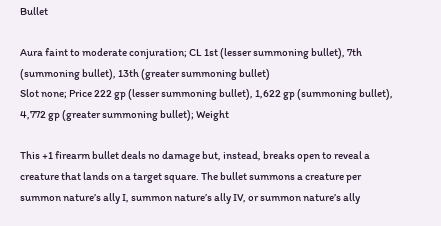Bullet

Aura faint to moderate conjuration; CL 1st (lesser summoning bullet), 7th (summoning bullet), 13th (greater summoning bullet)
Slot none; Price 222 gp (lesser summoning bullet), 1,622 gp (summoning bullet), 4,772 gp (greater summoning bullet); Weight

This +1 firearm bullet deals no damage but, instead, breaks open to reveal a creature that lands on a target square. The bullet summons a creature per summon nature’s ally I, summon nature’s ally IV, or summon nature’s ally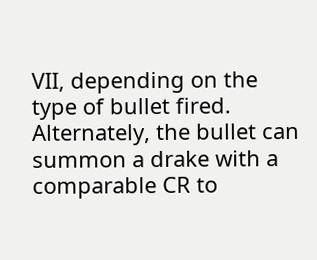VII, depending on the type of bullet fired. Alternately, the bullet can summon a drake with a comparable CR to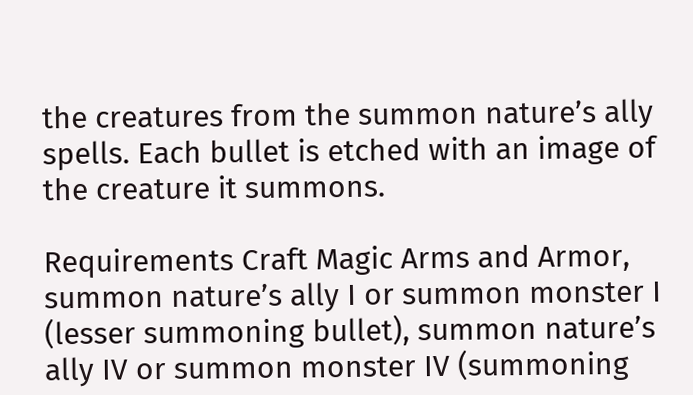the creatures from the summon nature’s ally spells. Each bullet is etched with an image of the creature it summons.

Requirements Craft Magic Arms and Armor, summon nature’s ally I or summon monster I (lesser summoning bullet), summon nature’s ally IV or summon monster IV (summoning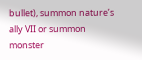bullet), summon nature’s ally VII or summon monster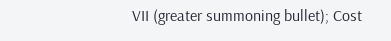VII (greater summoning bullet); Cost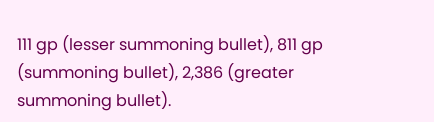111 gp (lesser summoning bullet), 811 gp (summoning bullet), 2,386 (greater summoning bullet).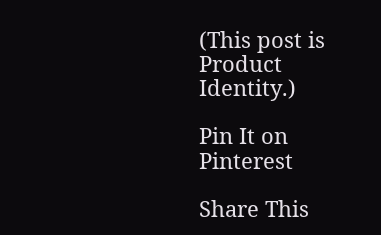(This post is Product Identity.)

Pin It on Pinterest

Share This